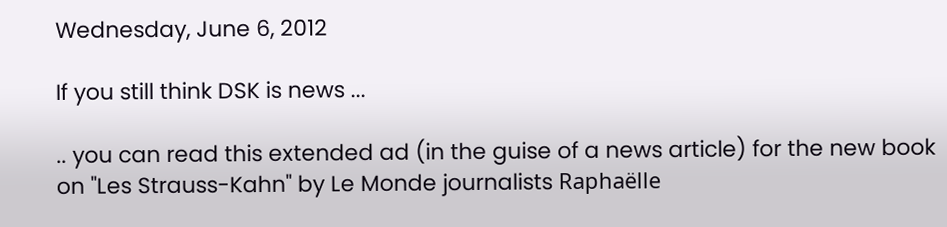Wednesday, June 6, 2012

If you still think DSK is news ...

.. you can read this extended ad (in the guise of a news article) for the new book on "Les Strauss-Kahn" by Le Monde journalists Raphaëlle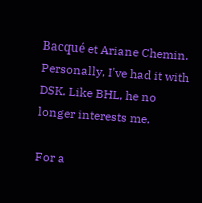Bacqué et Ariane Chemin. Personally, I've had it with DSK. Like BHL, he no longer interests me.

For a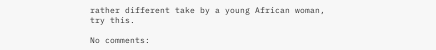rather different take by a young African woman, try this.

No comments: